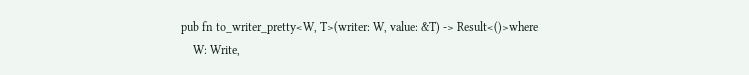pub fn to_writer_pretty<W, T>(writer: W, value: &T) -> Result<()>where
    W: Write,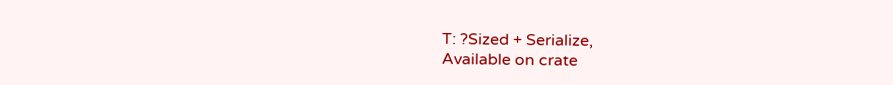T: ?Sized + Serialize,
Available on crate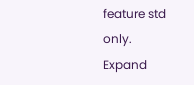feature std only.
Expand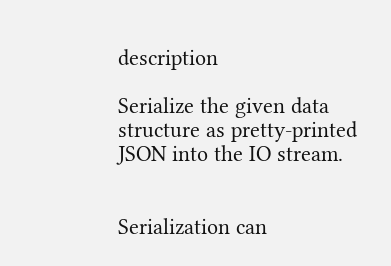description

Serialize the given data structure as pretty-printed JSON into the IO stream.


Serialization can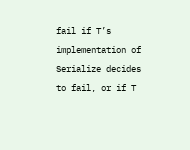fail if T’s implementation of Serialize decides to fail, or if T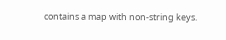contains a map with non-string keys.